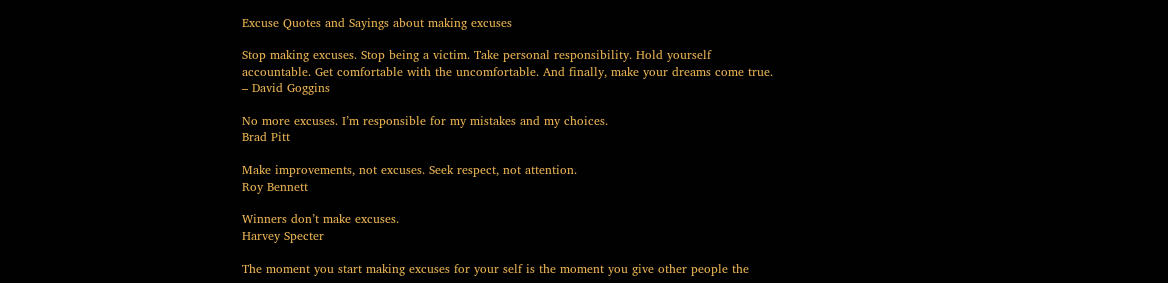Excuse Quotes and Sayings about making excuses

Stop making excuses. Stop being a victim. Take personal responsibility. Hold yourself accountable. Get comfortable with the uncomfortable. And finally, make your dreams come true.
– David Goggins

No more excuses. I’m responsible for my mistakes and my choices.
Brad Pitt

Make improvements, not excuses. Seek respect, not attention.
Roy Bennett

Winners don’t make excuses.
Harvey Specter

The moment you start making excuses for your self is the moment you give other people the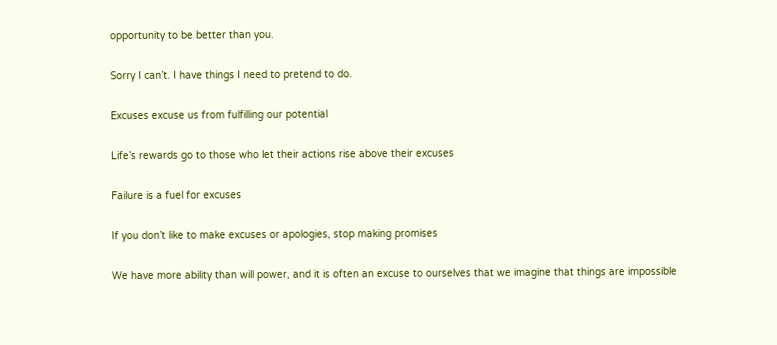opportunity to be better than you.

Sorry I can’t. I have things I need to pretend to do.

Excuses excuse us from fulfilling our potential

Life’s rewards go to those who let their actions rise above their excuses

Failure is a fuel for excuses

If you don’t like to make excuses or apologies, stop making promises

We have more ability than will power, and it is often an excuse to ourselves that we imagine that things are impossible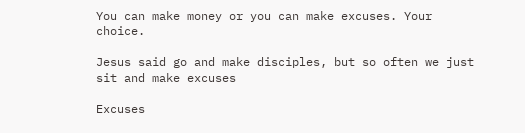You can make money or you can make excuses. Your choice.

Jesus said go and make disciples, but so often we just sit and make excuses

Excuses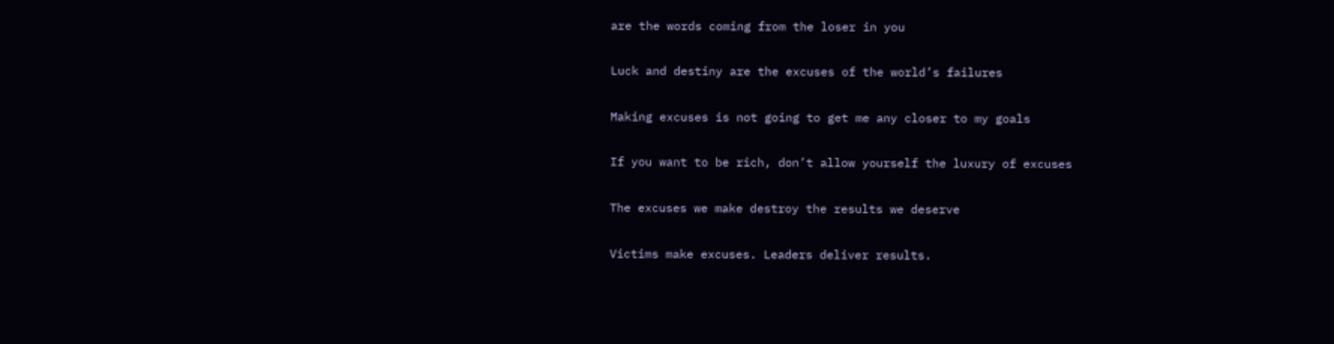are the words coming from the loser in you

Luck and destiny are the excuses of the world’s failures

Making excuses is not going to get me any closer to my goals

If you want to be rich, don’t allow yourself the luxury of excuses

The excuses we make destroy the results we deserve

Victims make excuses. Leaders deliver results.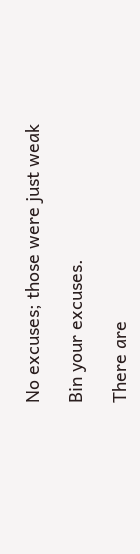No excuses; those were just weak

Bin your excuses.

There are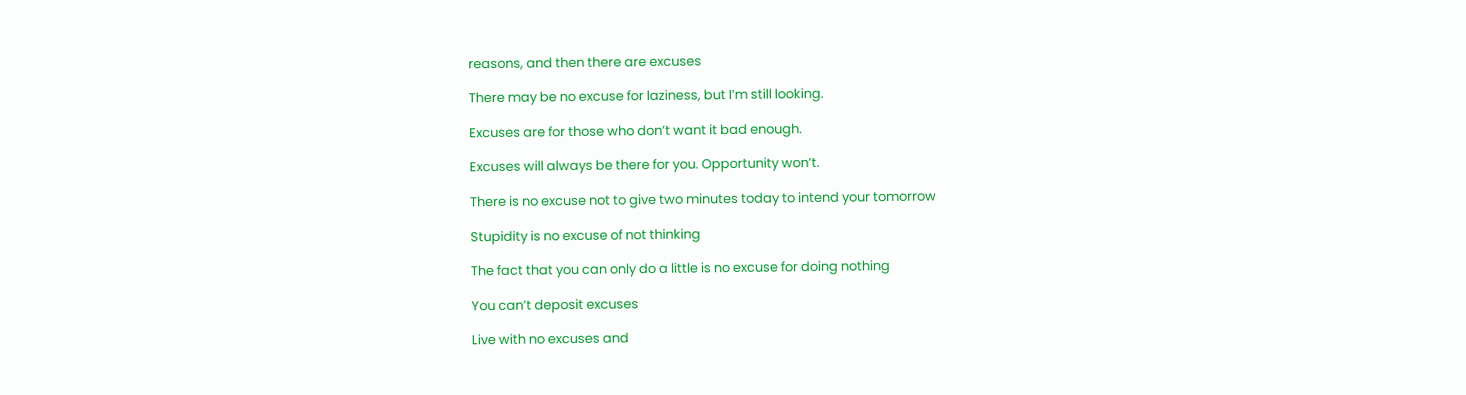reasons, and then there are excuses

There may be no excuse for laziness, but I’m still looking.

Excuses are for those who don’t want it bad enough.

Excuses will always be there for you. Opportunity won’t.

There is no excuse not to give two minutes today to intend your tomorrow

Stupidity is no excuse of not thinking

The fact that you can only do a little is no excuse for doing nothing

You can’t deposit excuses

Live with no excuses and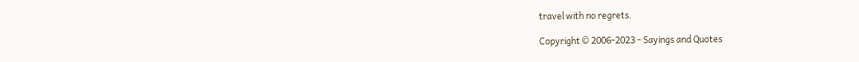travel with no regrets.

Copyright © 2006-2023 - Sayings and Quotes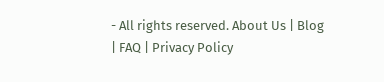- All rights reserved. About Us | Blog | FAQ | Privacy Policy